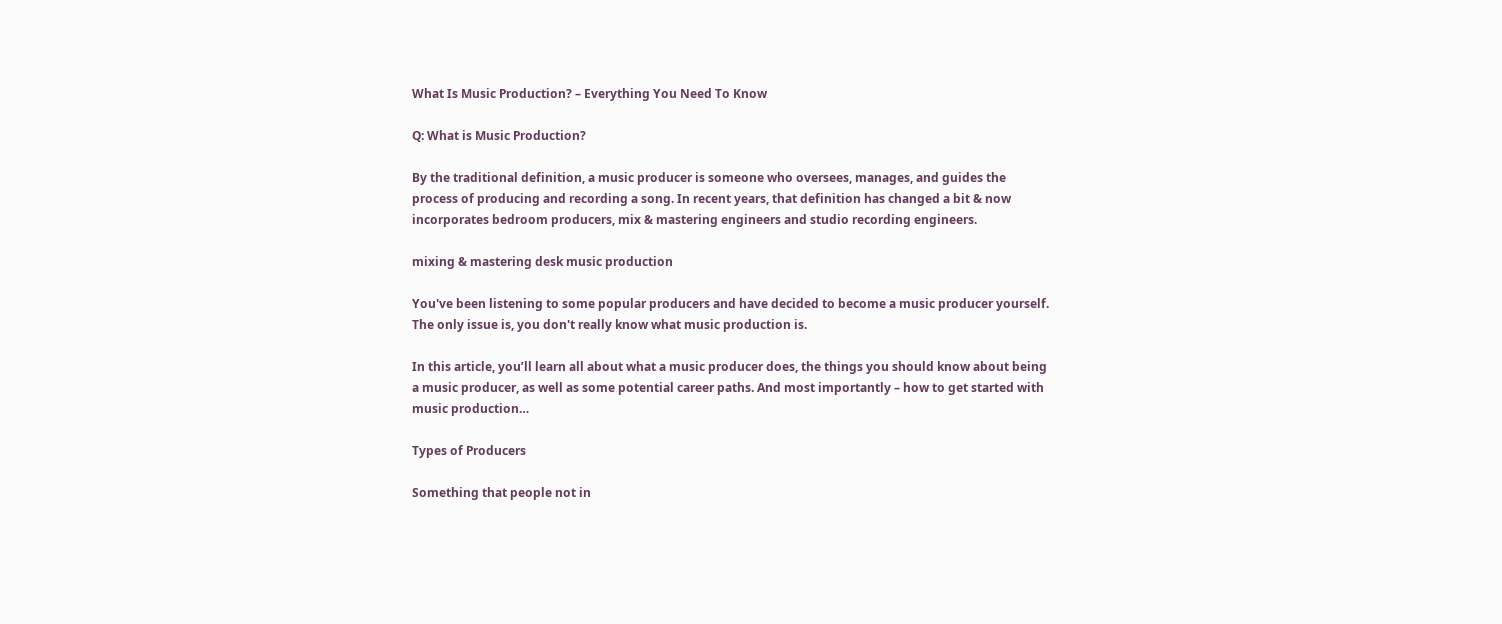What Is Music Production? – Everything You Need To Know

Q: What is Music Production?

By the traditional definition, a music producer is someone who oversees, manages, and guides the process of producing and recording a song. In recent years, that definition has changed a bit & now incorporates bedroom producers, mix & mastering engineers and studio recording engineers.

mixing & mastering desk music production

You've been listening to some popular producers and have decided to become a music producer yourself. The only issue is, you don't really know what music production is.

In this article, you’ll learn all about what a music producer does, the things you should know about being a music producer, as well as some potential career paths. And most importantly – how to get started with music production…

Types of Producers

Something that people not in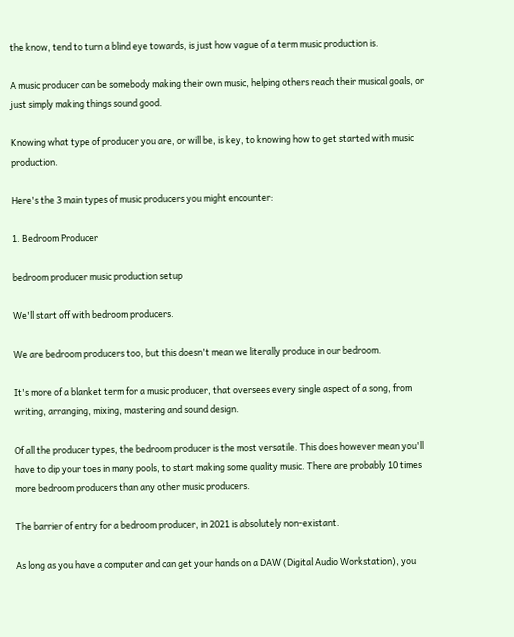the know, tend to turn a blind eye towards, is just how vague of a term music production is.

A music producer can be somebody making their own music, helping others reach their musical goals, or just simply making things sound good.

Knowing what type of producer you are, or will be, is key, to knowing how to get started with music production.

Here's the 3 main types of music producers you might encounter:

1. Bedroom Producer

bedroom producer music production setup

We'll start off with bedroom producers.

We are bedroom producers too, but this doesn't mean we literally produce in our bedroom.

It's more of a blanket term for a music producer, that oversees every single aspect of a song, from writing, arranging, mixing, mastering and sound design.

Of all the producer types, the bedroom producer is the most versatile. This does however mean you'll have to dip your toes in many pools, to start making some quality music. There are probably 10 times more bedroom producers than any other music producers.

The barrier of entry for a bedroom producer, in 2021 is absolutely non-existant.

As long as you have a computer and can get your hands on a DAW (Digital Audio Workstation), you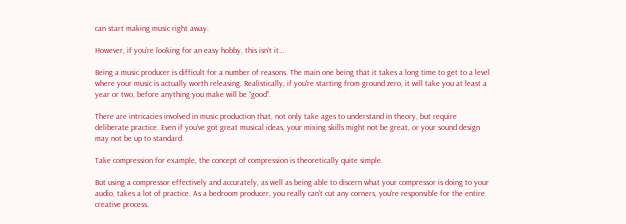can start making music right away.

However, if you’re looking for an easy hobby, this isn’t it…

Being a music producer is difficult for a number of reasons. The main one being that it takes a long time to get to a level where your music is actually worth releasing. Realistically, if you're starting from ground zero, it will take you at least a year or two, before anything you make will be “good”.

There are intricacies involved in music production that, not only take ages to understand in theory, but require deliberate practice. Even if you’ve got great musical ideas, your mixing skills might not be great, or your sound design may not be up to standard.

Take compression for example, the concept of compression is theoretically quite simple.

But using a compressor effectively and accurately, as well as being able to discern what your compressor is doing to your audio, takes a lot of practice. As a bedroom producer, you really can't cut any corners, you're responsible for the entire creative process.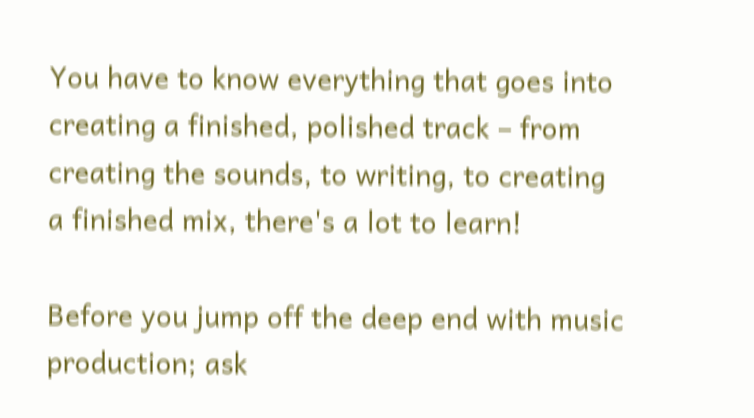You have to know everything that goes into creating a finished, polished track – from creating the sounds, to writing, to creating a finished mix, there's a lot to learn!

Before you jump off the deep end with music production; ask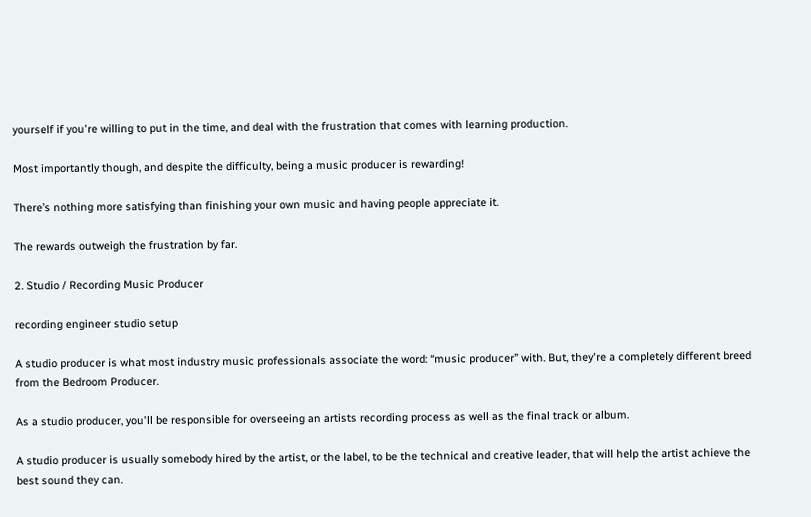yourself if you're willing to put in the time, and deal with the frustration that comes with learning production.

Most importantly though, and despite the difficulty, being a music producer is rewarding!

There’s nothing more satisfying than finishing your own music and having people appreciate it.

The rewards outweigh the frustration by far.

2. Studio / Recording Music Producer

recording engineer studio setup

A studio producer is what most industry music professionals associate the word: “music producer” with. But, they're a completely different breed from the Bedroom Producer.

As a studio producer, you'll be responsible for overseeing an artists recording process as well as the final track or album.

A studio producer is usually somebody hired by the artist, or the label, to be the technical and creative leader, that will help the artist achieve the best sound they can.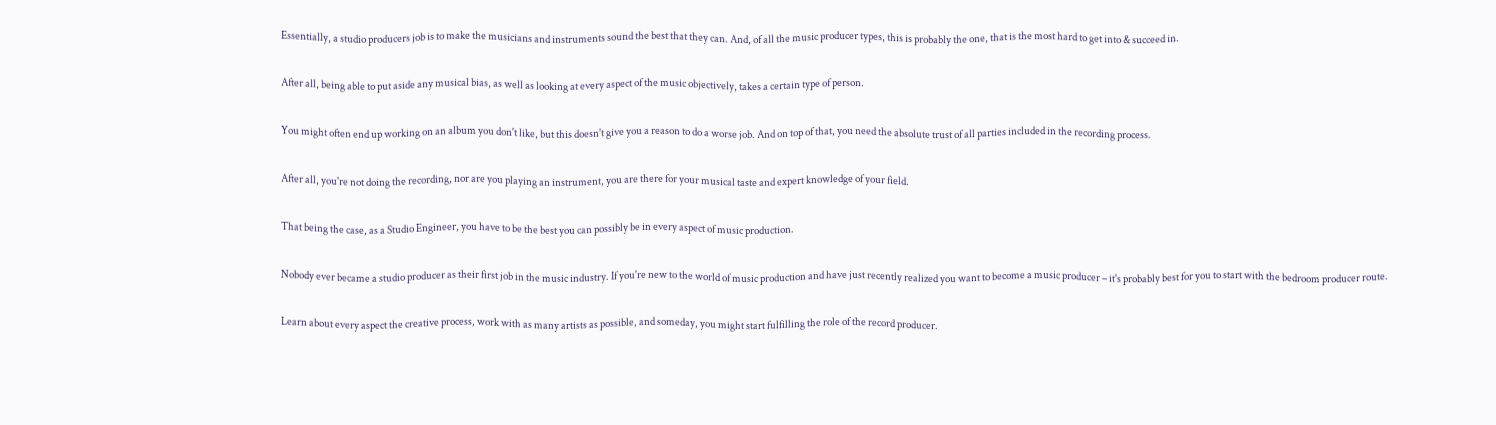Essentially, a studio producers job is to make the musicians and instruments sound the best that they can. And, of all the music producer types, this is probably the one, that is the most hard to get into & succeed in.

After all, being able to put aside any musical bias, as well as looking at every aspect of the music objectively, takes a certain type of person.

You might often end up working on an album you don't like, but this doesn't give you a reason to do a worse job. And on top of that, you need the absolute trust of all parties included in the recording process.

After all, you're not doing the recording, nor are you playing an instrument, you are there for your musical taste and expert knowledge of your field.

That being the case, as a Studio Engineer, you have to be the best you can possibly be in every aspect of music production.

Nobody ever became a studio producer as their first job in the music industry. If you're new to the world of music production and have just recently realized you want to become a music producer – it's probably best for you to start with the bedroom producer route.

Learn about every aspect the creative process, work with as many artists as possible, and someday, you might start fulfilling the role of the record producer.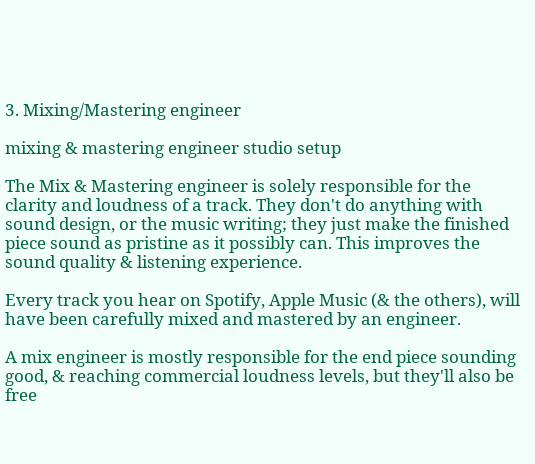3. Mixing/Mastering engineer

mixing & mastering engineer studio setup

The Mix & Mastering engineer is solely responsible for the clarity and loudness of a track. They don't do anything with sound design, or the music writing; they just make the finished piece sound as pristine as it possibly can. This improves the sound quality & listening experience.

Every track you hear on Spotify, Apple Music (& the others), will have been carefully mixed and mastered by an engineer.

A mix engineer is mostly responsible for the end piece sounding good, & reaching commercial loudness levels, but they'll also be free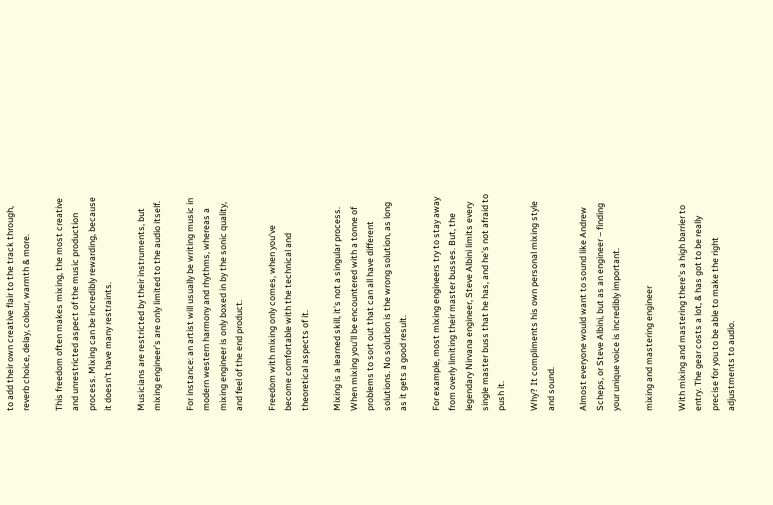to add their own creative flair to the track through, reverb choice, delay, colour, warmth & more.

This freedom often makes mixing, the most creative and unrestricted aspect of the music production process. Mixing can be incredibly rewarding, because it doesn't have many restraints.

Musicians are restricted by their instruments, but mixing engineer's are only limited to the audio itself.

For instance: an artist will usually be writing music in modern western harmony and rhythms, whereas a mixing engineer is only boxed in by the sonic quality, and feel of the end product.

Freedom with mixing only comes, when you've become comfortable with the technical and theoretical aspects of it.

Mixing is a learned skill, it's not a singular process. When mixing you'll be encountered with a tonne of problems to sort out that can all have different solutions. No solution is the wrong solution, as long as it gets a good result.

For example, most mixing engineers try to stay away from overly limiting their master busses. But, the legendary Nirvana engineer, Steve Albini limits every single master buss that he has, and he's not afraid to push it.

Why? It compliments his own personal mixing style and sound.

Almost everyone would want to sound like Andrew Scheps, or Steve Albini, but as an engineer – finding your unique voice is incredibly important.

mixing and mastering engineer

With mixing and mastering there's a high barrier to entry. The gear costs a lot, & has got to be really precise for you to be able to make the right adjustments to audio.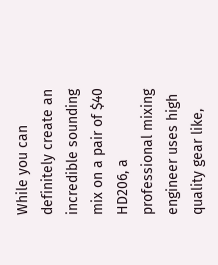While you can definitely create an incredible sounding mix on a pair of $40 HD206, a professional mixing engineer uses high quality gear like,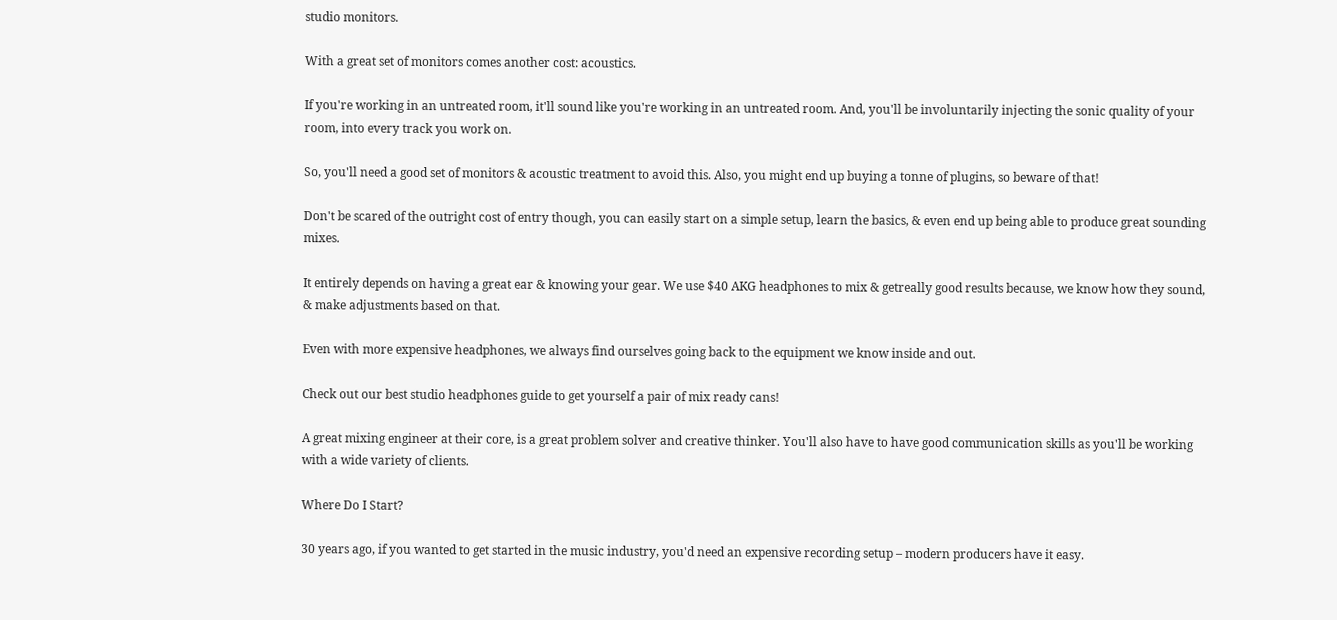studio monitors.

With a great set of monitors comes another cost: acoustics.

If you're working in an untreated room, it'll sound like you're working in an untreated room. And, you'll be involuntarily injecting the sonic quality of your room, into every track you work on.

So, you'll need a good set of monitors & acoustic treatment to avoid this. Also, you might end up buying a tonne of plugins, so beware of that!

Don't be scared of the outright cost of entry though, you can easily start on a simple setup, learn the basics, & even end up being able to produce great sounding mixes.

It entirely depends on having a great ear & knowing your gear. We use $40 AKG headphones to mix & getreally good results because, we know how they sound, & make adjustments based on that.

Even with more expensive headphones, we always find ourselves going back to the equipment we know inside and out.

Check out our best studio headphones guide to get yourself a pair of mix ready cans!

A great mixing engineer at their core, is a great problem solver and creative thinker. You'll also have to have good communication skills as you'll be working with a wide variety of clients.

Where Do I Start?

30 years ago, if you wanted to get started in the music industry, you'd need an expensive recording setup – modern producers have it easy.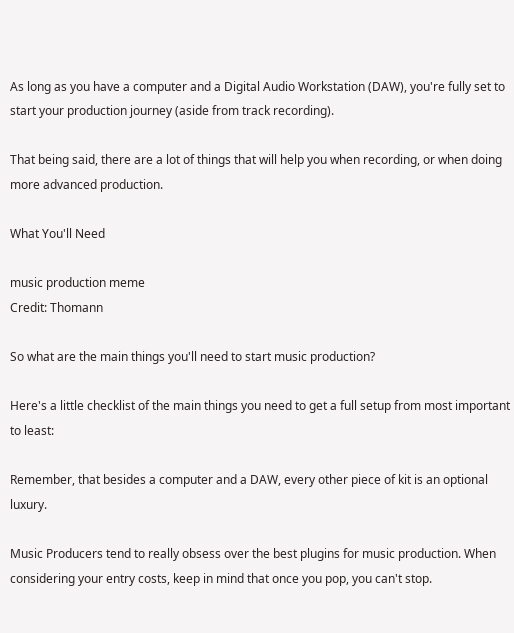As long as you have a computer and a Digital Audio Workstation (DAW), you're fully set to start your production journey (aside from track recording).

That being said, there are a lot of things that will help you when recording, or when doing more advanced production.

What You'll Need

music production meme
Credit: Thomann

So what are the main things you'll need to start music production?

Here's a little checklist of the main things you need to get a full setup from most important to least:

Remember, that besides a computer and a DAW, every other piece of kit is an optional luxury.

Music Producers tend to really obsess over the best plugins for music production. When considering your entry costs, keep in mind that once you pop, you can't stop.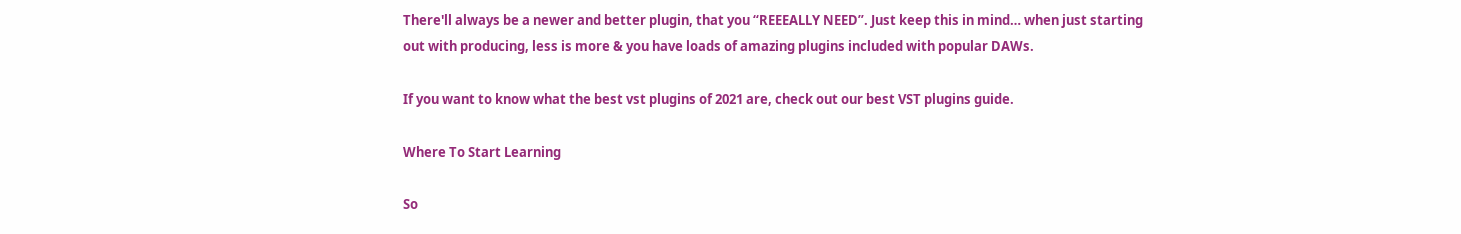There'll always be a newer and better plugin, that you “REEEALLY NEED”. Just keep this in mind… when just starting out with producing, less is more & you have loads of amazing plugins included with popular DAWs.

If you want to know what the best vst plugins of 2021 are, check out our best VST plugins guide.

Where To Start Learning

So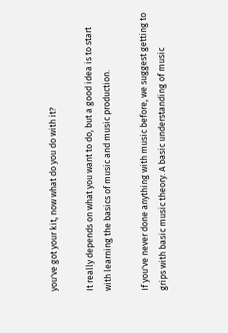you've got your kit, now what do you do with it?

It really depends on what you want to do, but a good idea is to start with learning the basics of music and music production.

If you've never done anything with music before, we suggest getting to grips with basic music theory. A basic understanding of music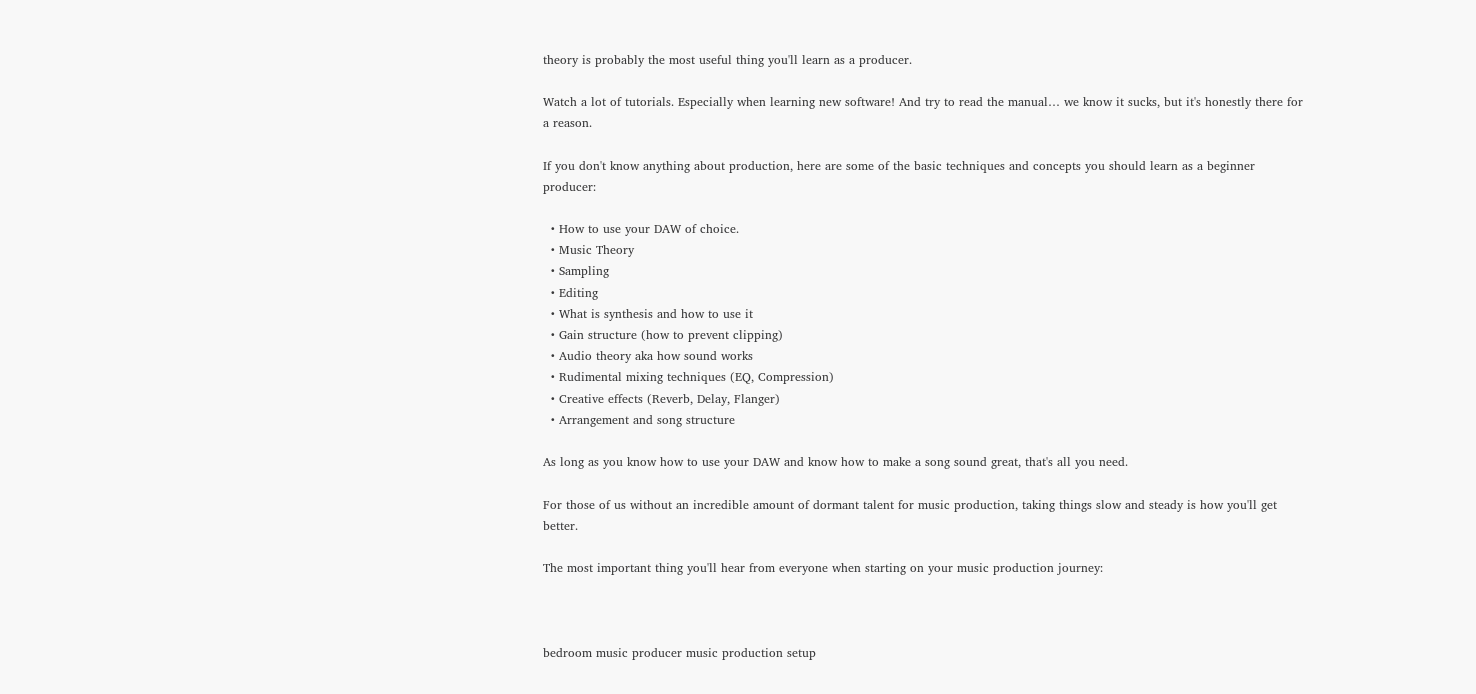theory is probably the most useful thing you'll learn as a producer.

Watch a lot of tutorials. Especially when learning new software! And try to read the manual… we know it sucks, but it's honestly there for a reason.

If you don't know anything about production, here are some of the basic techniques and concepts you should learn as a beginner producer:

  • How to use your DAW of choice.
  • Music Theory
  • Sampling
  • Editing
  • What is synthesis and how to use it
  • Gain structure (how to prevent clipping)
  • Audio theory aka how sound works
  • Rudimental mixing techniques (EQ, Compression)
  • Creative effects (Reverb, Delay, Flanger)
  • Arrangement and song structure

As long as you know how to use your DAW and know how to make a song sound great, that's all you need.

For those of us without an incredible amount of dormant talent for music production, taking things slow and steady is how you'll get better.

The most important thing you'll hear from everyone when starting on your music production journey:



bedroom music producer music production setup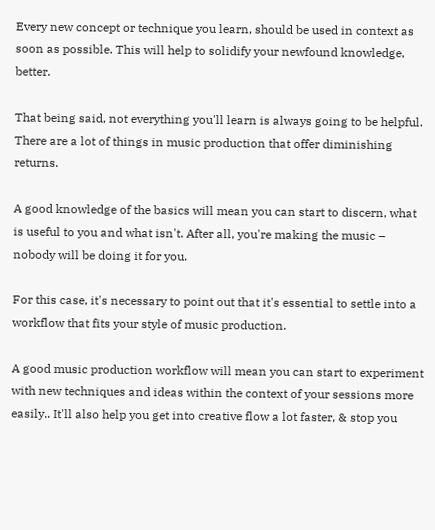Every new concept or technique you learn, should be used in context as soon as possible. This will help to solidify your newfound knowledge, better.

That being said, not everything you'll learn is always going to be helpful. There are a lot of things in music production that offer diminishing returns.

A good knowledge of the basics will mean you can start to discern, what is useful to you and what isn't. After all, you're making the music – nobody will be doing it for you.

For this case, it's necessary to point out that it's essential to settle into a workflow that fits your style of music production.

A good music production workflow will mean you can start to experiment with new techniques and ideas within the context of your sessions more easily.. It'll also help you get into creative flow a lot faster, & stop you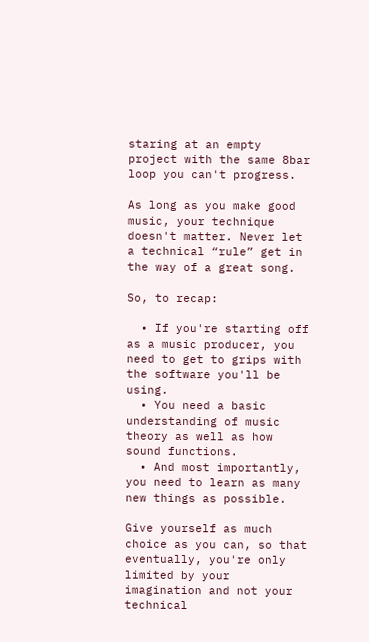staring at an empty project with the same 8bar loop you can't progress.

As long as you make good music, your technique doesn't matter. Never let a technical “rule” get in the way of a great song.

So, to recap:

  • If you're starting off as a music producer, you need to get to grips with the software you'll be using.
  • You need a basic understanding of music theory as well as how sound functions.
  • And most importantly, you need to learn as many new things as possible.

Give yourself as much choice as you can, so that eventually, you're only limited by your imagination and not your technical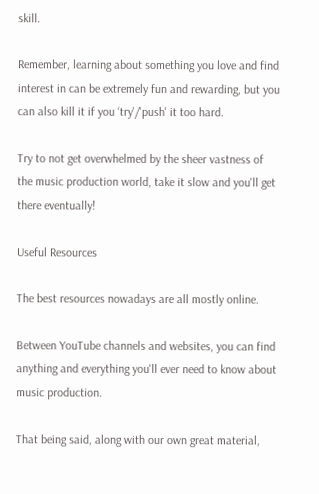skill.

Remember, learning about something you love and find interest in can be extremely fun and rewarding, but you can also kill it if you ‘try'/'push' it too hard.

Try to not get overwhelmed by the sheer vastness of the music production world, take it slow and you'll get there eventually!

Useful Resources

The best resources nowadays are all mostly online.

Between YouTube channels and websites, you can find anything and everything you'll ever need to know about music production.

That being said, along with our own great material,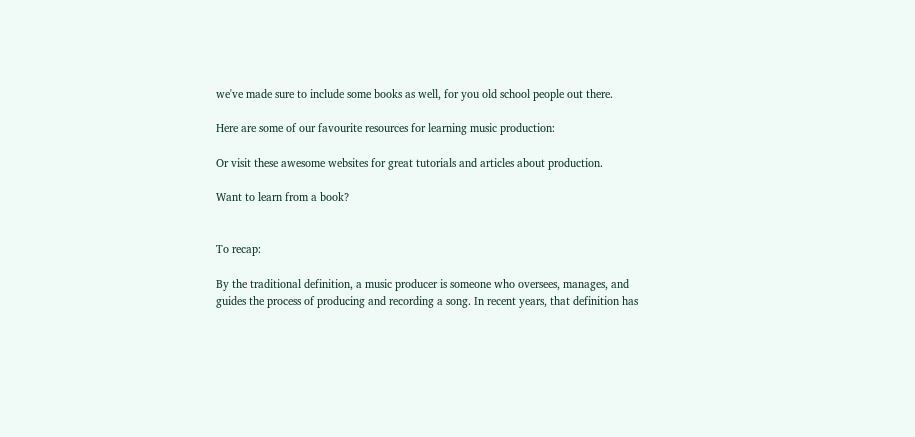we've made sure to include some books as well, for you old school people out there.

Here are some of our favourite resources for learning music production:

Or visit these awesome websites for great tutorials and articles about production.

Want to learn from a book?


To recap:

By the traditional definition, a music producer is someone who oversees, manages, and guides the process of producing and recording a song. In recent years, that definition has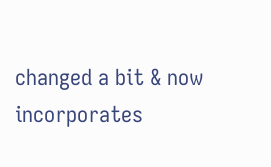changed a bit & now incorporates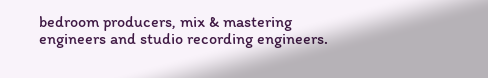bedroom producers, mix & mastering engineers and studio recording engineers.